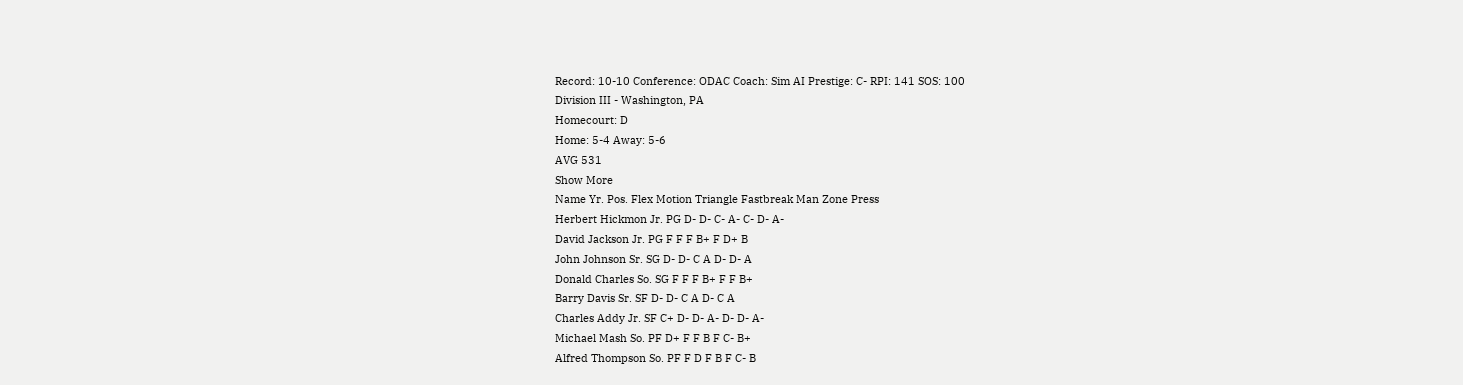Record: 10-10 Conference: ODAC Coach: Sim AI Prestige: C- RPI: 141 SOS: 100
Division III - Washington, PA
Homecourt: D
Home: 5-4 Away: 5-6
AVG 531
Show More
Name Yr. Pos. Flex Motion Triangle Fastbreak Man Zone Press
Herbert Hickmon Jr. PG D- D- C- A- C- D- A-
David Jackson Jr. PG F F F B+ F D+ B
John Johnson Sr. SG D- D- C A D- D- A
Donald Charles So. SG F F F B+ F F B+
Barry Davis Sr. SF D- D- C A D- C A
Charles Addy Jr. SF C+ D- D- A- D- D- A-
Michael Mash So. PF D+ F F B F C- B+
Alfred Thompson So. PF F D F B F C- B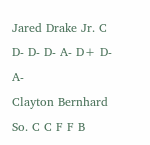Jared Drake Jr. C D- D- D- A- D+ D- A-
Clayton Bernhard So. C C F F B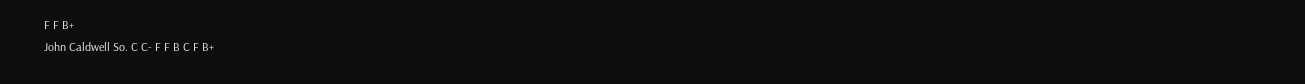F F B+
John Caldwell So. C C- F F B C F B+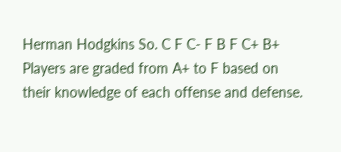Herman Hodgkins So. C F C- F B F C+ B+
Players are graded from A+ to F based on their knowledge of each offense and defense.